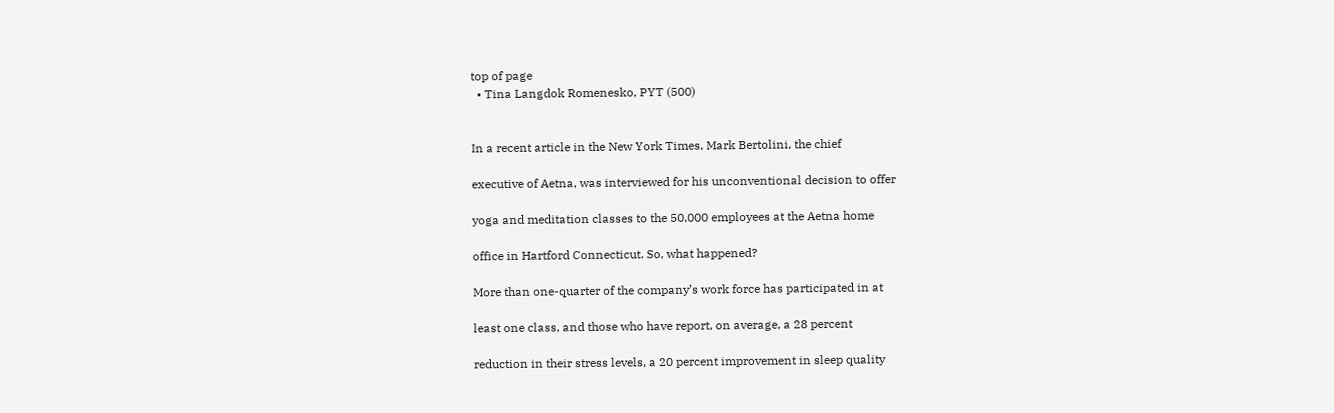top of page
  • Tina Langdok Romenesko, PYT (500)


In a recent article in the New York Times, Mark Bertolini, the chief

executive of Aetna, was interviewed for his unconventional decision to offer

yoga and meditation classes to the 50,000 employees at the Aetna home

office in Hartford Connecticut. So, what happened?

More than one-quarter of the company’s work force has participated in at

least one class, and those who have report, on average, a 28 percent

reduction in their stress levels, a 20 percent improvement in sleep quality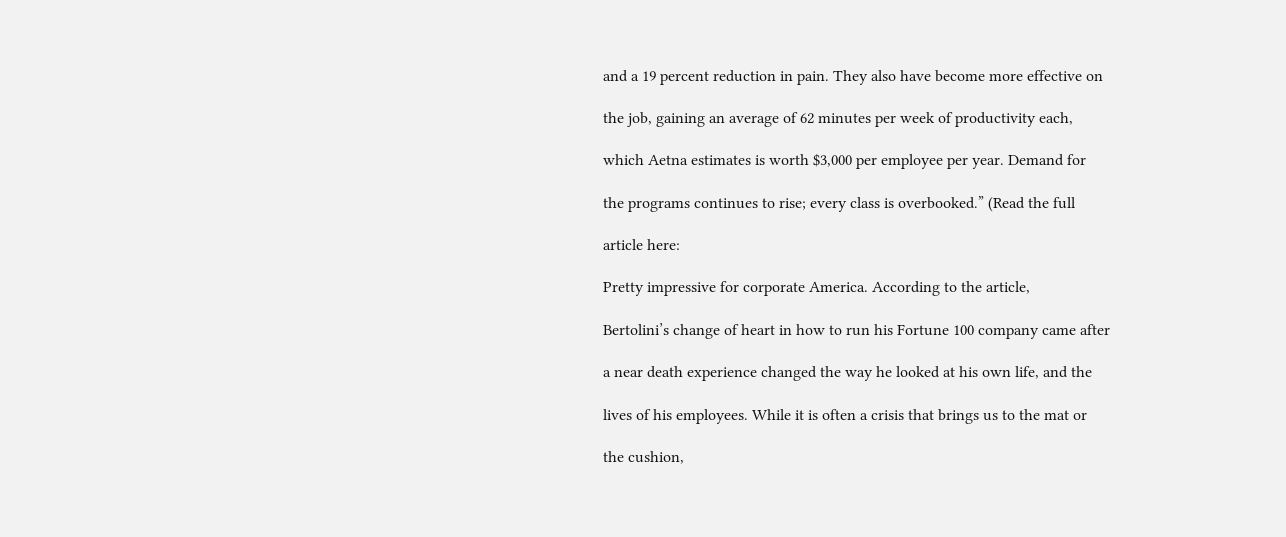and a 19 percent reduction in pain. They also have become more effective on

the job, gaining an average of 62 minutes per week of productivity each,

which Aetna estimates is worth $3,000 per employee per year. Demand for

the programs continues to rise; every class is overbooked.” (Read the full

article here:

Pretty impressive for corporate America. According to the article,

Bertolini’s change of heart in how to run his Fortune 100 company came after

a near death experience changed the way he looked at his own life, and the

lives of his employees. While it is often a crisis that brings us to the mat or

the cushion,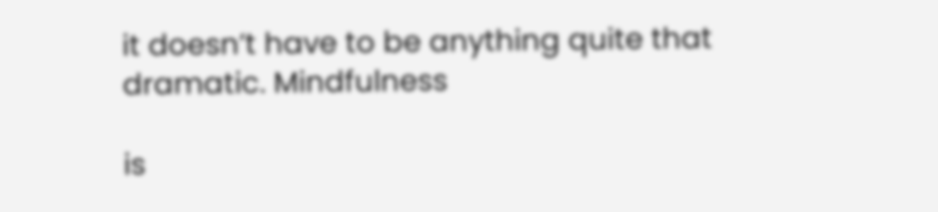it doesn’t have to be anything quite that dramatic. Mindfulness

is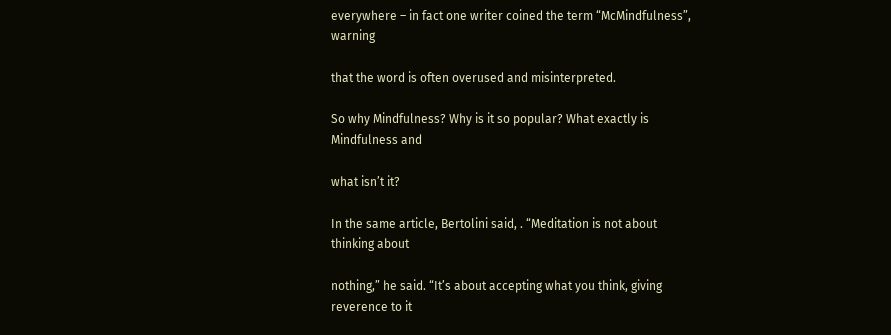everywhere – in fact one writer coined the term “McMindfulness”, warning

that the word is often overused and misinterpreted.

So why Mindfulness? Why is it so popular? What exactly is Mindfulness and

what isn’t it?

In the same article, Bertolini said, . “Meditation is not about thinking about

nothing,” he said. “It’s about accepting what you think, giving reverence to it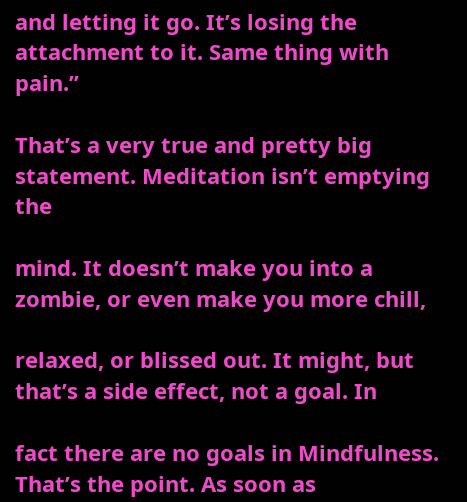and letting it go. It’s losing the attachment to it. Same thing with pain.”

That’s a very true and pretty big statement. Meditation isn’t emptying the

mind. It doesn’t make you into a zombie, or even make you more chill,

relaxed, or blissed out. It might, but that’s a side effect, not a goal. In

fact there are no goals in Mindfulness. That’s the point. As soon as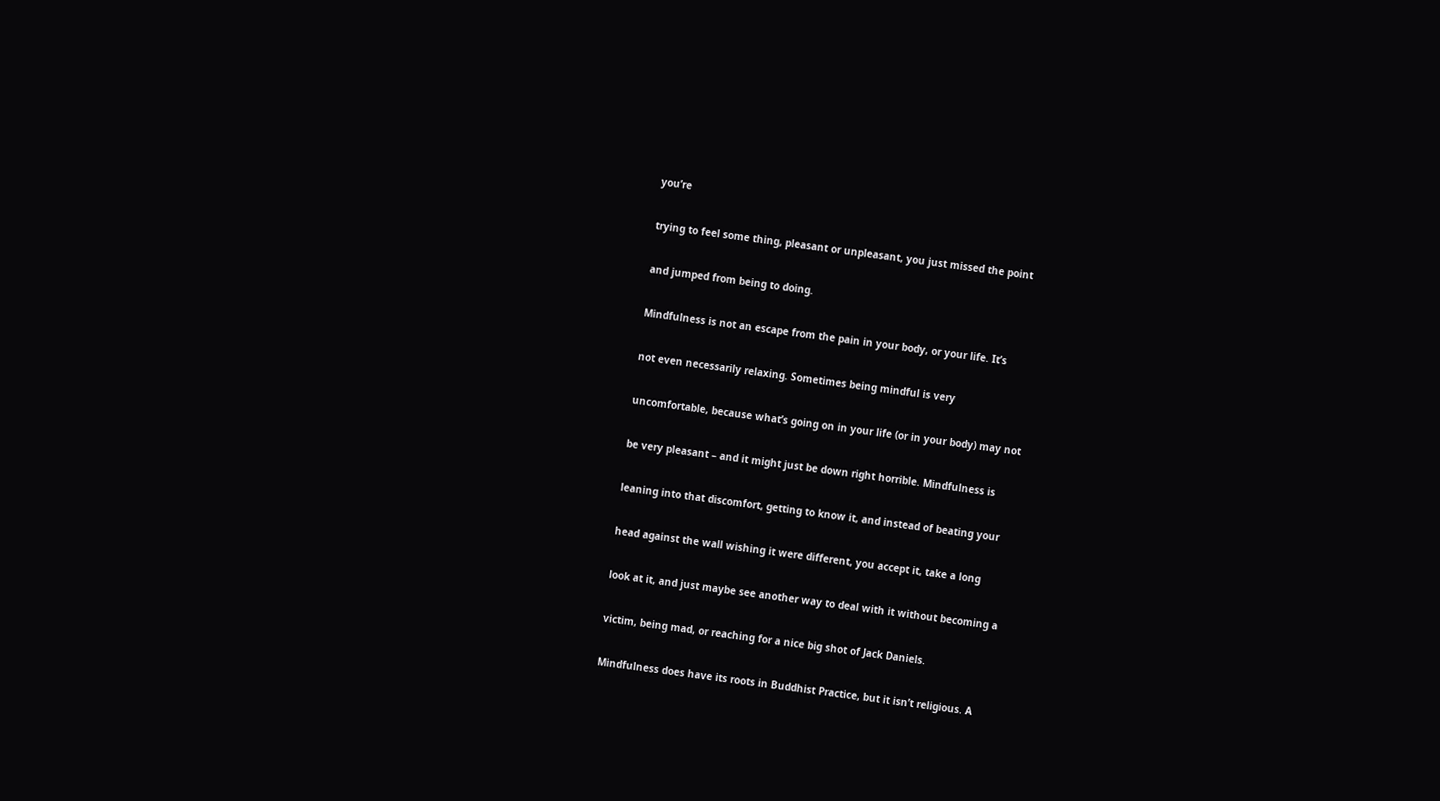you’re

trying to feel some thing, pleasant or unpleasant, you just missed the point

and jumped from being to doing.

Mindfulness is not an escape from the pain in your body, or your life. It’s

not even necessarily relaxing. Sometimes being mindful is very

uncomfortable, because what’s going on in your life (or in your body) may not

be very pleasant – and it might just be down right horrible. Mindfulness is

leaning into that discomfort, getting to know it, and instead of beating your

head against the wall wishing it were different, you accept it, take a long

look at it, and just maybe see another way to deal with it without becoming a

victim, being mad, or reaching for a nice big shot of Jack Daniels.

Mindfulness does have its roots in Buddhist Practice, but it isn’t religious. A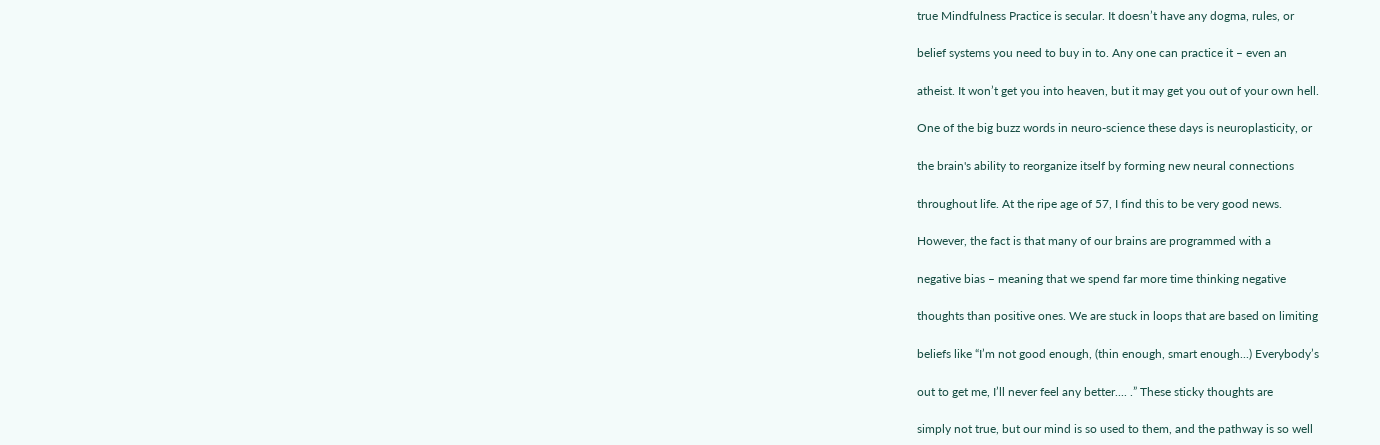true Mindfulness Practice is secular. It doesn’t have any dogma, rules, or

belief systems you need to buy in to. Any one can practice it – even an

atheist. It won’t get you into heaven, but it may get you out of your own hell.

One of the big buzz words in neuro-science these days is neuroplasticity, or

the brain's ability to reorganize itself by forming new neural connections

throughout life. At the ripe age of 57, I find this to be very good news.

However, the fact is that many of our brains are programmed with a

negative bias – meaning that we spend far more time thinking negative

thoughts than positive ones. We are stuck in loops that are based on limiting

beliefs like “I’m not good enough, (thin enough, smart enough...) Everybody’s

out to get me, I’ll never feel any better.... .” These sticky thoughts are

simply not true, but our mind is so used to them, and the pathway is so well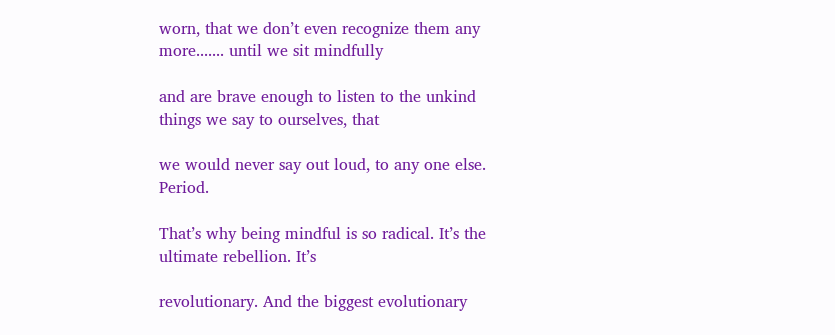worn, that we don’t even recognize them any more....... until we sit mindfully

and are brave enough to listen to the unkind things we say to ourselves, that

we would never say out loud, to any one else. Period.

That’s why being mindful is so radical. It’s the ultimate rebellion. It’s

revolutionary. And the biggest evolutionary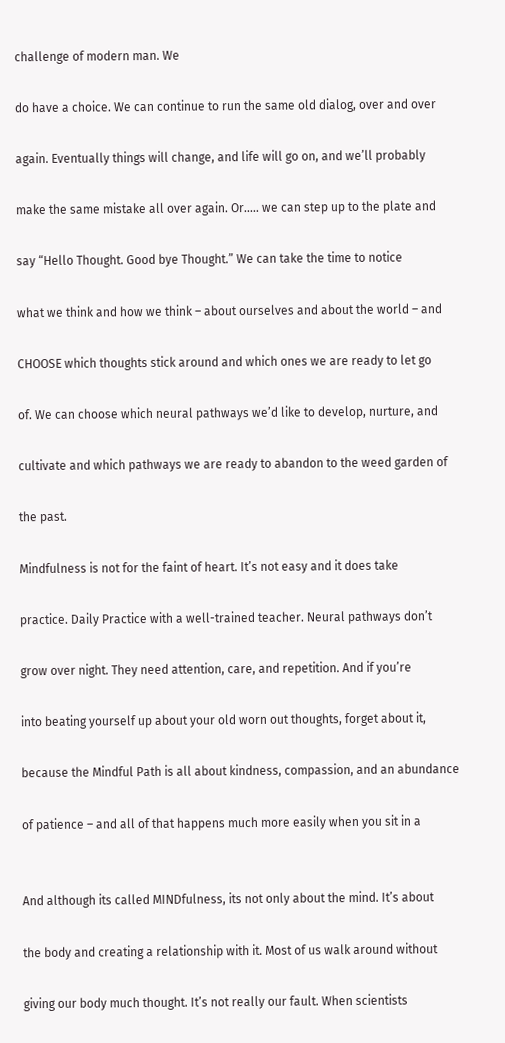challenge of modern man. We

do have a choice. We can continue to run the same old dialog, over and over

again. Eventually things will change, and life will go on, and we’ll probably

make the same mistake all over again. Or..... we can step up to the plate and

say “Hello Thought. Good bye Thought.” We can take the time to notice

what we think and how we think – about ourselves and about the world – and

CHOOSE which thoughts stick around and which ones we are ready to let go

of. We can choose which neural pathways we’d like to develop, nurture, and

cultivate and which pathways we are ready to abandon to the weed garden of

the past.

Mindfulness is not for the faint of heart. It’s not easy and it does take

practice. Daily Practice with a well-trained teacher. Neural pathways don’t

grow over night. They need attention, care, and repetition. And if you’re

into beating yourself up about your old worn out thoughts, forget about it,

because the Mindful Path is all about kindness, compassion, and an abundance

of patience – and all of that happens much more easily when you sit in a


And although its called MINDfulness, its not only about the mind. It’s about

the body and creating a relationship with it. Most of us walk around without

giving our body much thought. It’s not really our fault. When scientists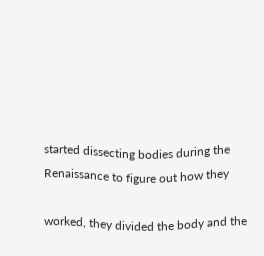started dissecting bodies during the Renaissance to figure out how they

worked, they divided the body and the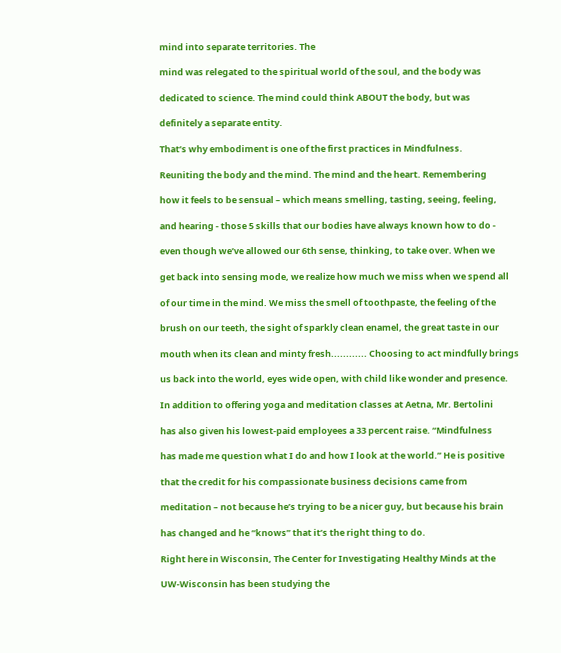mind into separate territories. The

mind was relegated to the spiritual world of the soul, and the body was

dedicated to science. The mind could think ABOUT the body, but was

definitely a separate entity.

That’s why embodiment is one of the first practices in Mindfulness.

Reuniting the body and the mind. The mind and the heart. Remembering

how it feels to be sensual – which means smelling, tasting, seeing, feeling,

and hearing - those 5 skills that our bodies have always known how to do -

even though we’ve allowed our 6th sense, thinking, to take over. When we

get back into sensing mode, we realize how much we miss when we spend all

of our time in the mind. We miss the smell of toothpaste, the feeling of the

brush on our teeth, the sight of sparkly clean enamel, the great taste in our

mouth when its clean and minty fresh............ Choosing to act mindfully brings

us back into the world, eyes wide open, with child like wonder and presence.

In addition to offering yoga and meditation classes at Aetna, Mr. Bertolini

has also given his lowest-paid employees a 33 percent raise. “Mindfulness

has made me question what I do and how I look at the world.” He is positive

that the credit for his compassionate business decisions came from

meditation – not because he’s trying to be a nicer guy, but because his brain

has changed and he “knows” that it’s the right thing to do.

Right here in Wisconsin, The Center for Investigating Healthy Minds at the

UW-Wisconsin has been studying the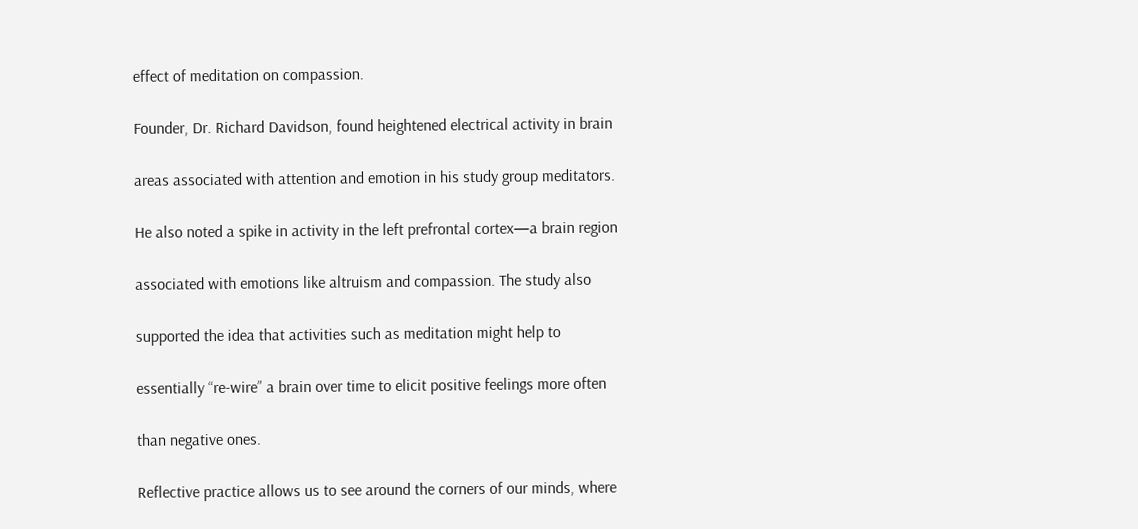effect of meditation on compassion.

Founder, Dr. Richard Davidson, found heightened electrical activity in brain

areas associated with attention and emotion in his study group meditators.

He also noted a spike in activity in the left prefrontal cortex—a brain region

associated with emotions like altruism and compassion. The study also

supported the idea that activities such as meditation might help to

essentially “re-wire” a brain over time to elicit positive feelings more often

than negative ones.

Reflective practice allows us to see around the corners of our minds, where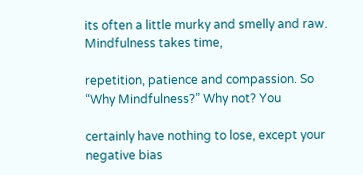its often a little murky and smelly and raw. Mindfulness takes time,

repetition, patience and compassion. So “Why Mindfulness?” Why not? You

certainly have nothing to lose, except your negative bias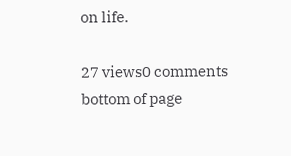on life.

27 views0 comments
bottom of page